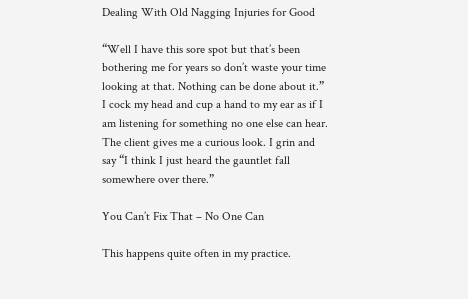Dealing With Old Nagging Injuries for Good

“Well I have this sore spot but that’s been bothering me for years so don’t waste your time looking at that. Nothing can be done about it.” I cock my head and cup a hand to my ear as if I am listening for something no one else can hear. The client gives me a curious look. I grin and say “I think I just heard the gauntlet fall somewhere over there.”

You Can’t Fix That – No One Can

This happens quite often in my practice.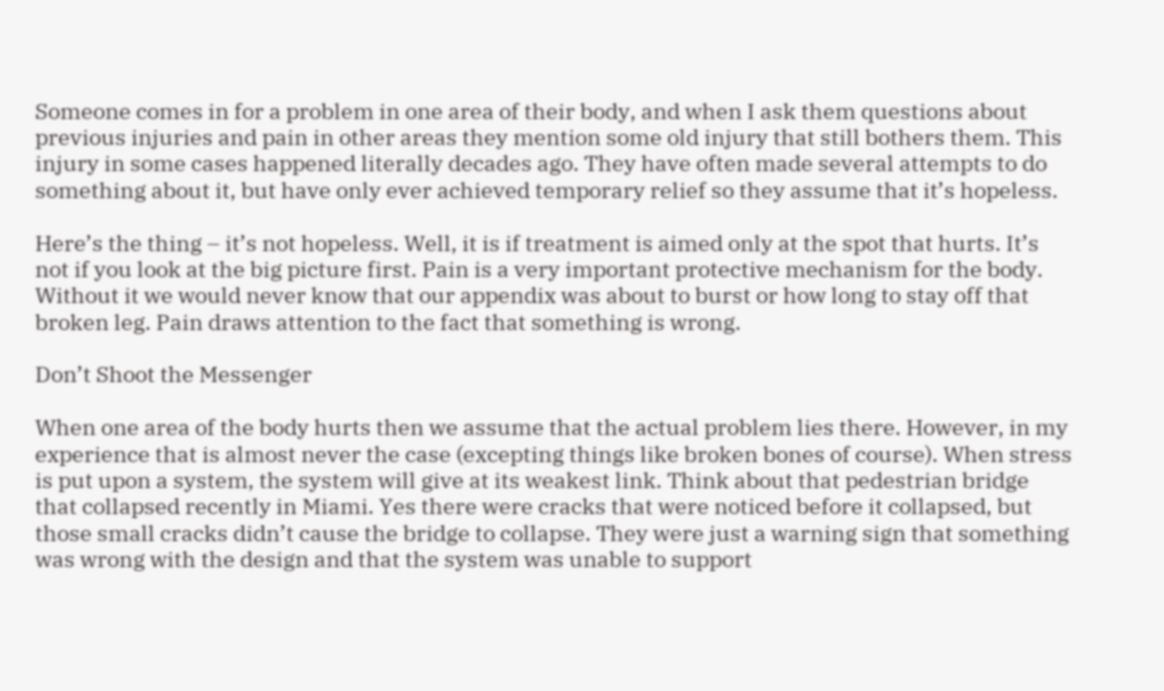Someone comes in for a problem in one area of their body, and when I ask them questions about previous injuries and pain in other areas they mention some old injury that still bothers them. This injury in some cases happened literally decades ago. They have often made several attempts to do something about it, but have only ever achieved temporary relief so they assume that it’s hopeless.

Here’s the thing – it’s not hopeless. Well, it is if treatment is aimed only at the spot that hurts. It’s not if you look at the big picture first. Pain is a very important protective mechanism for the body. Without it we would never know that our appendix was about to burst or how long to stay off that broken leg. Pain draws attention to the fact that something is wrong.

Don’t Shoot the Messenger

When one area of the body hurts then we assume that the actual problem lies there. However, in my experience that is almost never the case (excepting things like broken bones of course). When stress is put upon a system, the system will give at its weakest link. Think about that pedestrian bridge that collapsed recently in Miami. Yes there were cracks that were noticed before it collapsed, but those small cracks didn’t cause the bridge to collapse. They were just a warning sign that something was wrong with the design and that the system was unable to support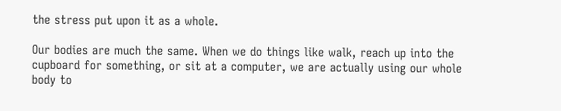the stress put upon it as a whole.

Our bodies are much the same. When we do things like walk, reach up into the cupboard for something, or sit at a computer, we are actually using our whole body to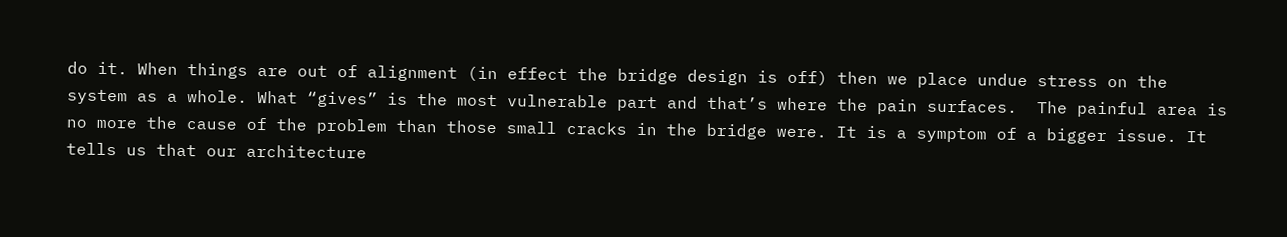do it. When things are out of alignment (in effect the bridge design is off) then we place undue stress on the system as a whole. What “gives” is the most vulnerable part and that’s where the pain surfaces.  The painful area is no more the cause of the problem than those small cracks in the bridge were. It is a symptom of a bigger issue. It tells us that our architecture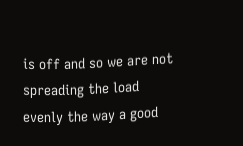is off and so we are not spreading the load evenly the way a good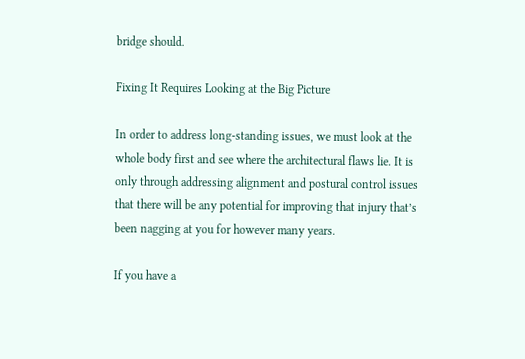bridge should.

Fixing It Requires Looking at the Big Picture

In order to address long-standing issues, we must look at the whole body first and see where the architectural flaws lie. It is only through addressing alignment and postural control issues that there will be any potential for improving that injury that’s been nagging at you for however many years.

If you have a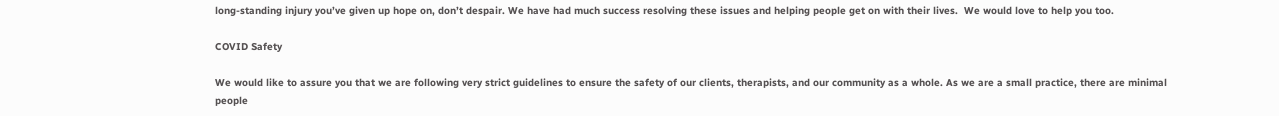long-standing injury you’ve given up hope on, don’t despair. We have had much success resolving these issues and helping people get on with their lives.  We would love to help you too.

COVID Safety

We would like to assure you that we are following very strict guidelines to ensure the safety of our clients, therapists, and our community as a whole. As we are a small practice, there are minimal people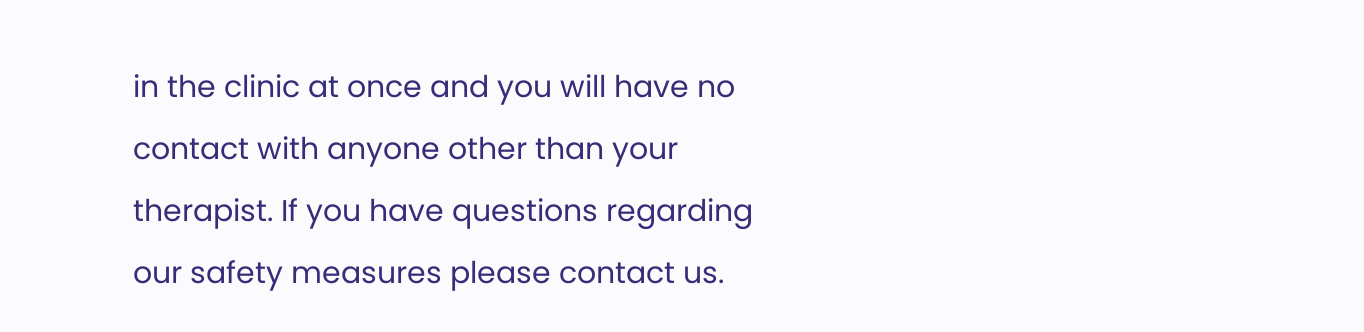in the clinic at once and you will have no contact with anyone other than your therapist. If you have questions regarding our safety measures please contact us.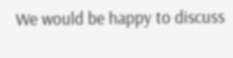We would be happy to discuss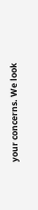your concerns. We look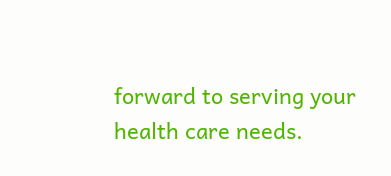forward to serving your health care needs.